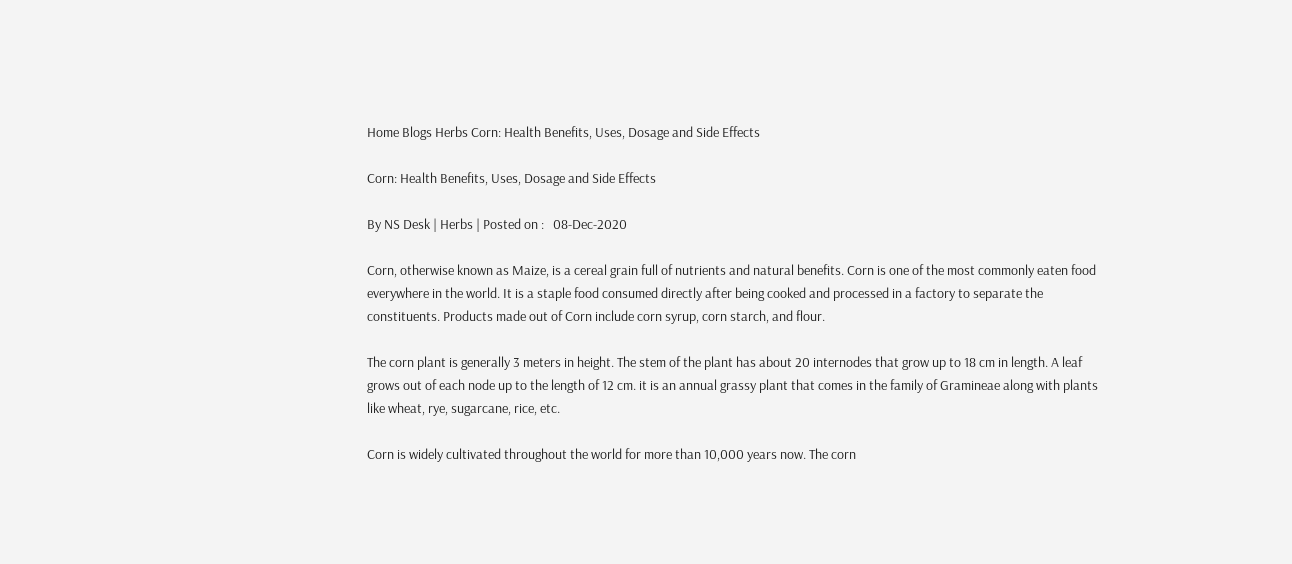Home Blogs Herbs Corn: Health Benefits, Uses, Dosage and Side Effects

Corn: Health Benefits, Uses, Dosage and Side Effects

By NS Desk | Herbs | Posted on :   08-Dec-2020

Corn, otherwise known as Maize, is a cereal grain full of nutrients and natural benefits. Corn is one of the most commonly eaten food everywhere in the world. It is a staple food consumed directly after being cooked and processed in a factory to separate the constituents. Products made out of Corn include corn syrup, corn starch, and flour.

The corn plant is generally 3 meters in height. The stem of the plant has about 20 internodes that grow up to 18 cm in length. A leaf grows out of each node up to the length of 12 cm. it is an annual grassy plant that comes in the family of Gramineae along with plants like wheat, rye, sugarcane, rice, etc.

Corn is widely cultivated throughout the world for more than 10,000 years now. The corn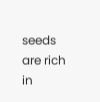seeds are rich in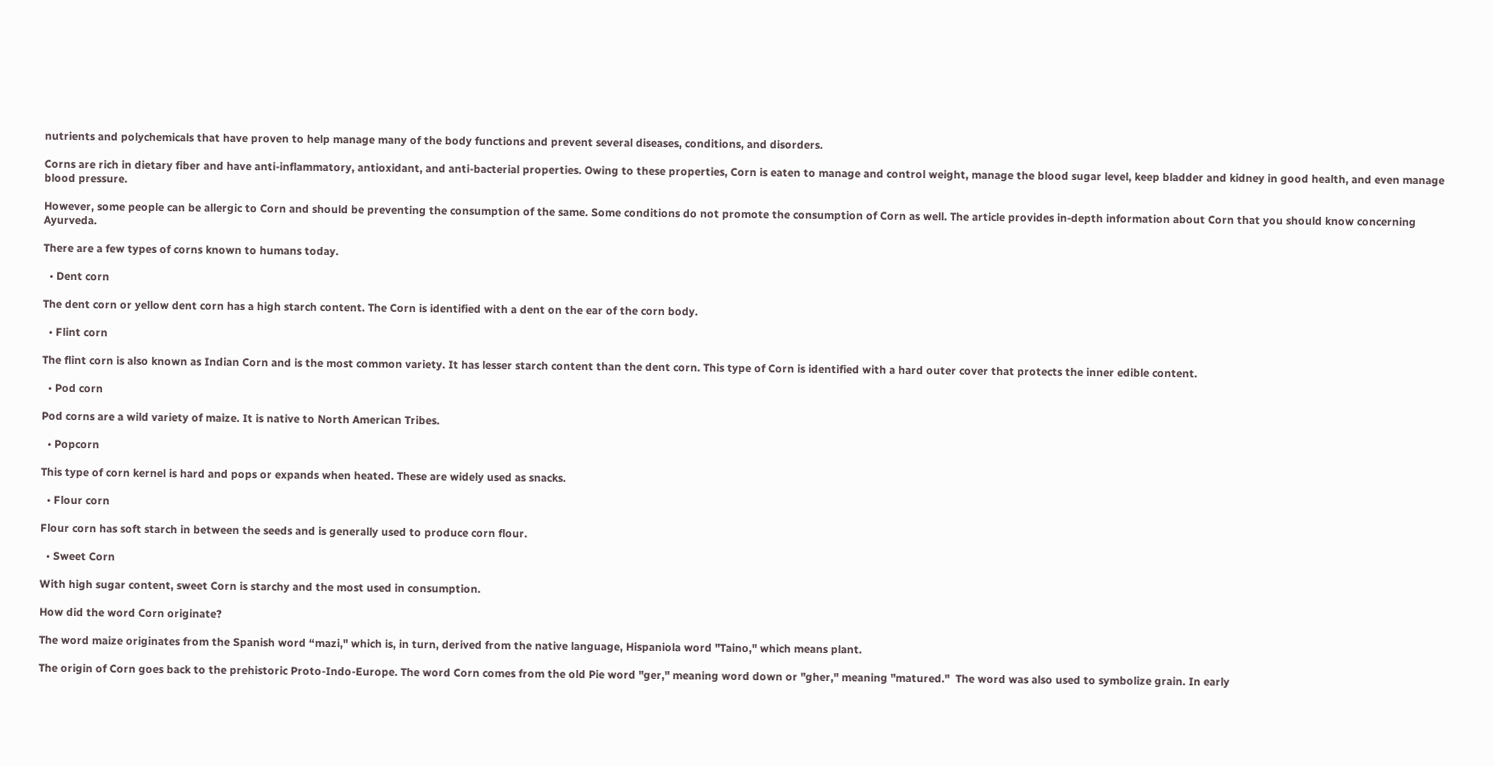nutrients and polychemicals that have proven to help manage many of the body functions and prevent several diseases, conditions, and disorders.

Corns are rich in dietary fiber and have anti-inflammatory, antioxidant, and anti-bacterial properties. Owing to these properties, Corn is eaten to manage and control weight, manage the blood sugar level, keep bladder and kidney in good health, and even manage blood pressure.

However, some people can be allergic to Corn and should be preventing the consumption of the same. Some conditions do not promote the consumption of Corn as well. The article provides in-depth information about Corn that you should know concerning Ayurveda.

There are a few types of corns known to humans today.

  • Dent corn

The dent corn or yellow dent corn has a high starch content. The Corn is identified with a dent on the ear of the corn body.

  • Flint corn

The flint corn is also known as Indian Corn and is the most common variety. It has lesser starch content than the dent corn. This type of Corn is identified with a hard outer cover that protects the inner edible content.

  • Pod corn

Pod corns are a wild variety of maize. It is native to North American Tribes.

  • Popcorn

This type of corn kernel is hard and pops or expands when heated. These are widely used as snacks.

  • Flour corn

Flour corn has soft starch in between the seeds and is generally used to produce corn flour.

  • Sweet Corn

With high sugar content, sweet Corn is starchy and the most used in consumption.

How did the word Corn originate?

The word maize originates from the Spanish word “mazi," which is, in turn, derived from the native language, Hispaniola word "Taino," which means plant.

The origin of Corn goes back to the prehistoric Proto-Indo-Europe. The word Corn comes from the old Pie word "ger," meaning word down or "gher," meaning "matured."  The word was also used to symbolize grain. In early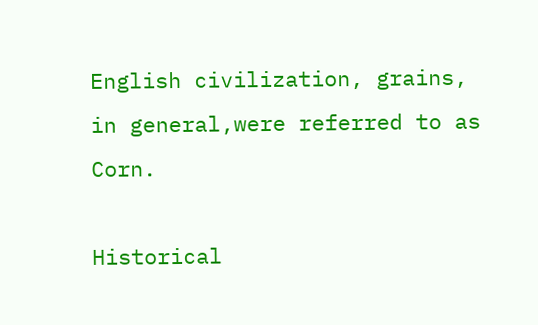English civilization, grains, in general,were referred to as Corn.

Historical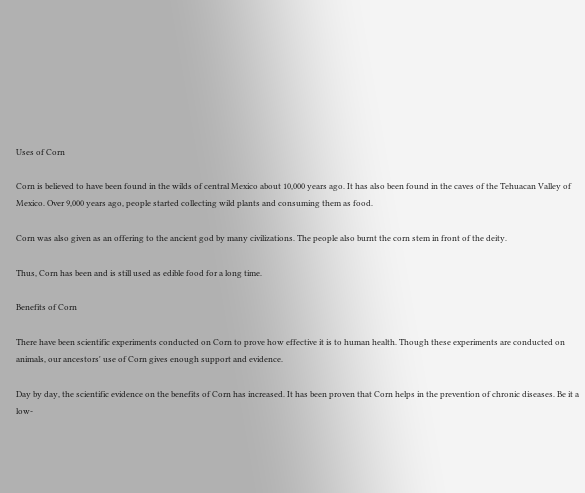Uses of Corn

Corn is believed to have been found in the wilds of central Mexico about 10,000 years ago. It has also been found in the caves of the Tehuacan Valley of Mexico. Over 9,000 years ago, people started collecting wild plants and consuming them as food.

Corn was also given as an offering to the ancient god by many civilizations. The people also burnt the corn stem in front of the deity.

Thus, Corn has been and is still used as edible food for a long time.

Benefits of Corn

There have been scientific experiments conducted on Corn to prove how effective it is to human health. Though these experiments are conducted on animals, our ancestors' use of Corn gives enough support and evidence.

Day by day, the scientific evidence on the benefits of Corn has increased. It has been proven that Corn helps in the prevention of chronic diseases. Be it a low-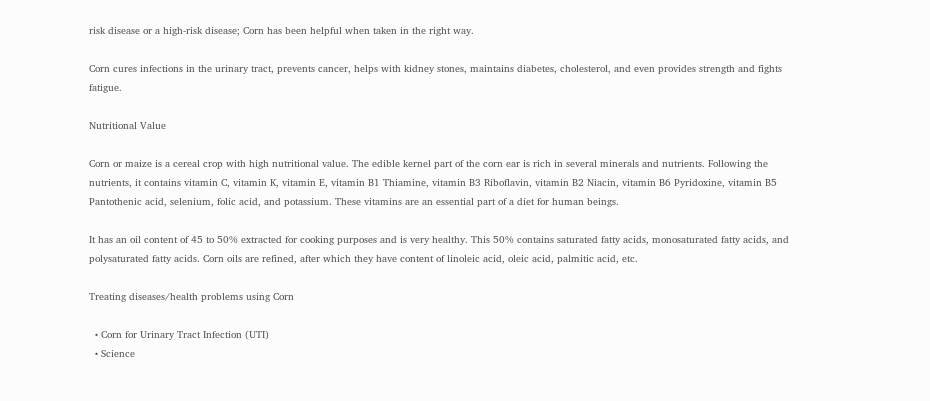risk disease or a high-risk disease; Corn has been helpful when taken in the right way.

Corn cures infections in the urinary tract, prevents cancer, helps with kidney stones, maintains diabetes, cholesterol, and even provides strength and fights fatigue.

Nutritional Value

Corn or maize is a cereal crop with high nutritional value. The edible kernel part of the corn ear is rich in several minerals and nutrients. Following the nutrients, it contains vitamin C, vitamin K, vitamin E, vitamin B1 Thiamine, vitamin B3 Riboflavin, vitamin B2 Niacin, vitamin B6 Pyridoxine, vitamin B5 Pantothenic acid, selenium, folic acid, and potassium. These vitamins are an essential part of a diet for human beings.

It has an oil content of 45 to 50% extracted for cooking purposes and is very healthy. This 50% contains saturated fatty acids, monosaturated fatty acids, and polysaturated fatty acids. Corn oils are refined, after which they have content of linoleic acid, oleic acid, palmitic acid, etc.

Treating diseases/health problems using Corn

  • Corn for Urinary Tract Infection (UTI)
  • Science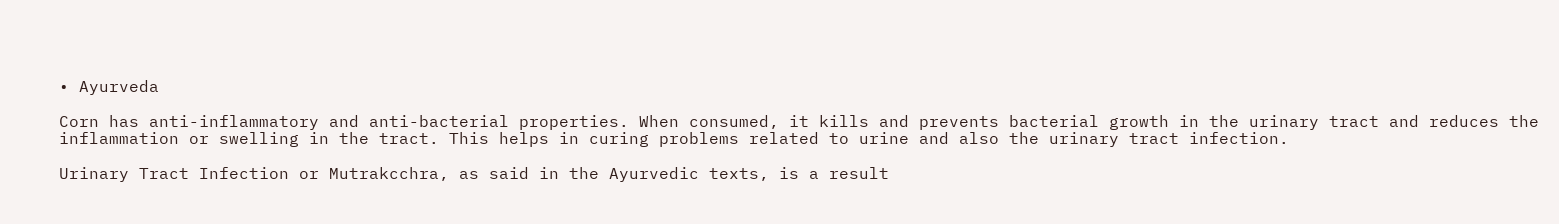• Ayurveda

Corn has anti-inflammatory and anti-bacterial properties. When consumed, it kills and prevents bacterial growth in the urinary tract and reduces the inflammation or swelling in the tract. This helps in curing problems related to urine and also the urinary tract infection.

Urinary Tract Infection or Mutrakcchra, as said in the Ayurvedic texts, is a result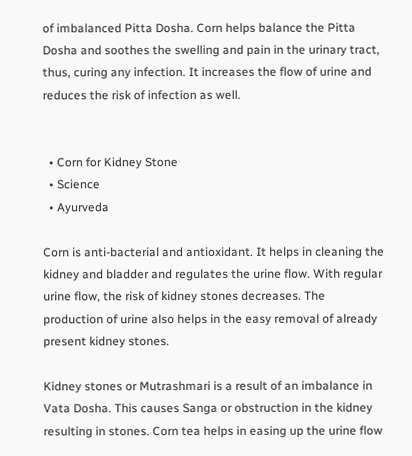of imbalanced Pitta Dosha. Corn helps balance the Pitta Dosha and soothes the swelling and pain in the urinary tract, thus, curing any infection. It increases the flow of urine and reduces the risk of infection as well.


  • Corn for Kidney Stone
  • Science
  • Ayurveda

Corn is anti-bacterial and antioxidant. It helps in cleaning the kidney and bladder and regulates the urine flow. With regular urine flow, the risk of kidney stones decreases. The production of urine also helps in the easy removal of already present kidney stones.

Kidney stones or Mutrashmari is a result of an imbalance in Vata Dosha. This causes Sanga or obstruction in the kidney resulting in stones. Corn tea helps in easing up the urine flow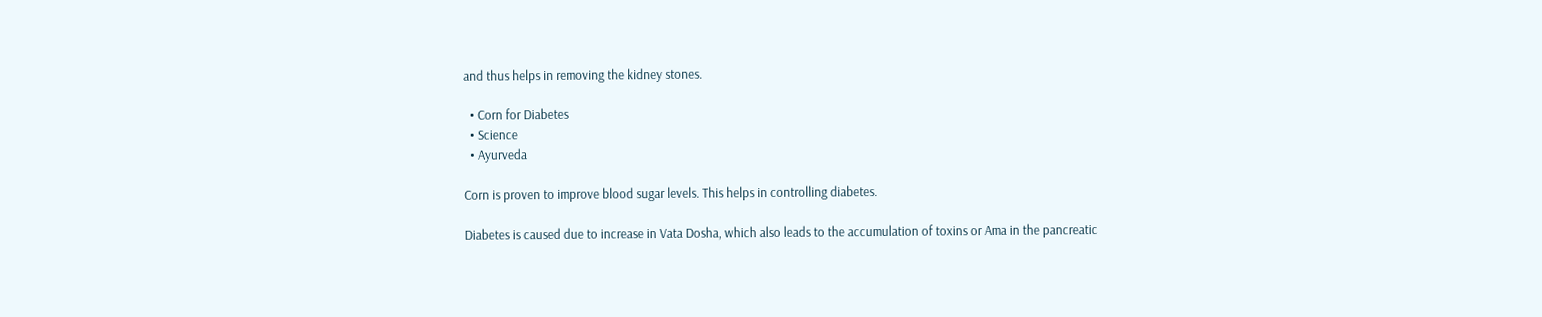and thus helps in removing the kidney stones.

  • Corn for Diabetes
  • Science
  • Ayurveda

Corn is proven to improve blood sugar levels. This helps in controlling diabetes.

Diabetes is caused due to increase in Vata Dosha, which also leads to the accumulation of toxins or Ama in the pancreatic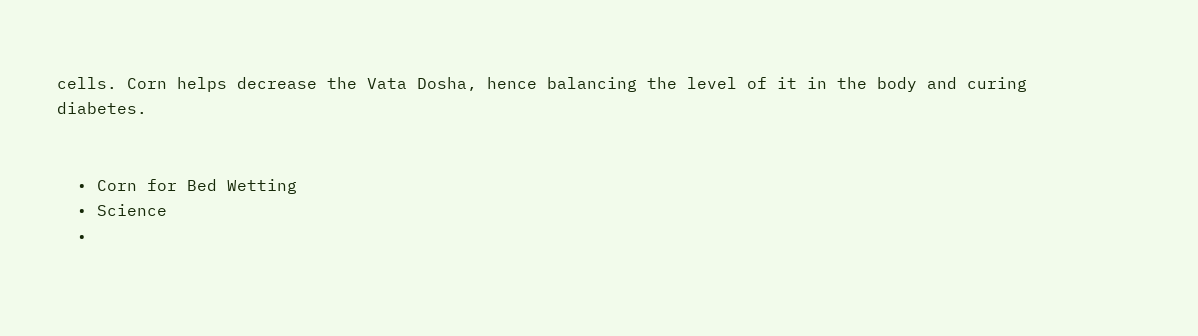cells. Corn helps decrease the Vata Dosha, hence balancing the level of it in the body and curing diabetes.


  • Corn for Bed Wetting
  • Science
  •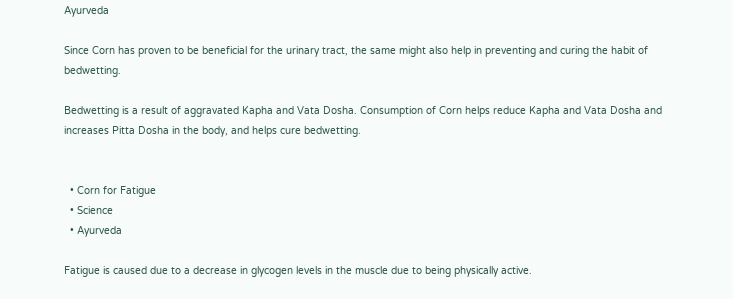Ayurveda

Since Corn has proven to be beneficial for the urinary tract, the same might also help in preventing and curing the habit of bedwetting.

Bedwetting is a result of aggravated Kapha and Vata Dosha. Consumption of Corn helps reduce Kapha and Vata Dosha and increases Pitta Dosha in the body, and helps cure bedwetting.


  • Corn for Fatigue
  • Science
  • Ayurveda

Fatigue is caused due to a decrease in glycogen levels in the muscle due to being physically active.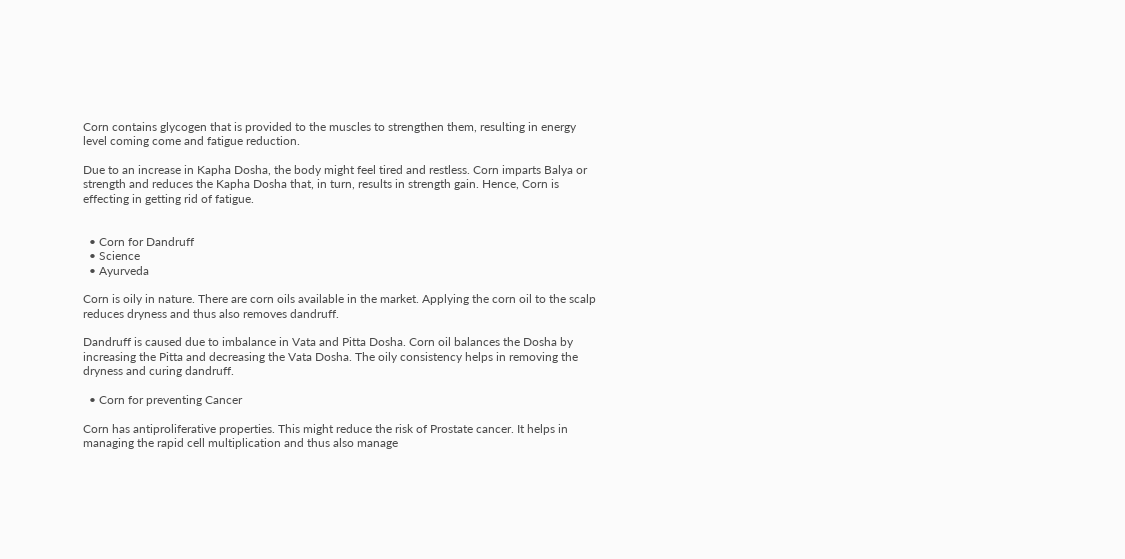Corn contains glycogen that is provided to the muscles to strengthen them, resulting in energy level coming come and fatigue reduction.

Due to an increase in Kapha Dosha, the body might feel tired and restless. Corn imparts Balya or strength and reduces the Kapha Dosha that, in turn, results in strength gain. Hence, Corn is effecting in getting rid of fatigue.


  • Corn for Dandruff
  • Science
  • Ayurveda

Corn is oily in nature. There are corn oils available in the market. Applying the corn oil to the scalp reduces dryness and thus also removes dandruff.

Dandruff is caused due to imbalance in Vata and Pitta Dosha. Corn oil balances the Dosha by increasing the Pitta and decreasing the Vata Dosha. The oily consistency helps in removing the dryness and curing dandruff.

  • Corn for preventing Cancer

Corn has antiproliferative properties. This might reduce the risk of Prostate cancer. It helps in managing the rapid cell multiplication and thus also manage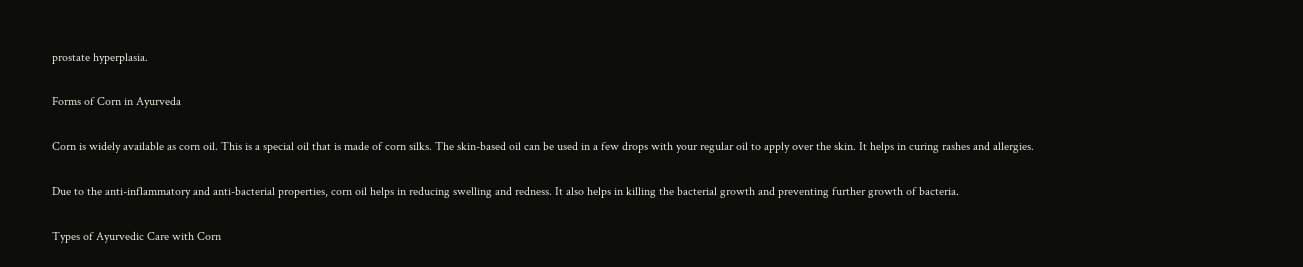prostate hyperplasia.

Forms of Corn in Ayurveda

Corn is widely available as corn oil. This is a special oil that is made of corn silks. The skin-based oil can be used in a few drops with your regular oil to apply over the skin. It helps in curing rashes and allergies.

Due to the anti-inflammatory and anti-bacterial properties, corn oil helps in reducing swelling and redness. It also helps in killing the bacterial growth and preventing further growth of bacteria.

Types of Ayurvedic Care with Corn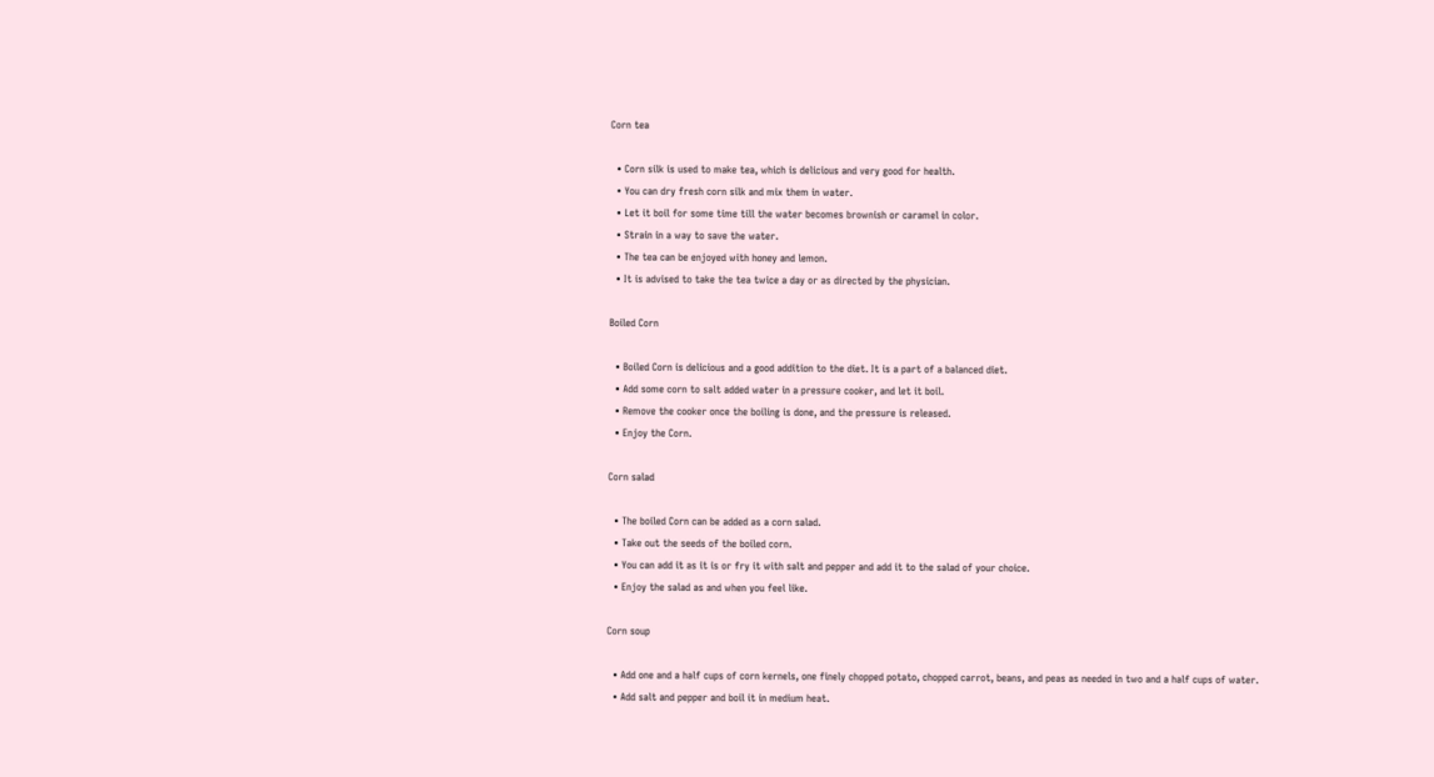Corn tea

  • Corn silk is used to make tea, which is delicious and very good for health.
  • You can dry fresh corn silk and mix them in water.
  • Let it boil for some time till the water becomes brownish or caramel in color.
  • Strain in a way to save the water.
  • The tea can be enjoyed with honey and lemon.
  • It is advised to take the tea twice a day or as directed by the physician.

Boiled Corn

  • Boiled Corn is delicious and a good addition to the diet. It is a part of a balanced diet.
  • Add some corn to salt added water in a pressure cooker, and let it boil.
  • Remove the cooker once the boiling is done, and the pressure is released.
  • Enjoy the Corn.

Corn salad

  • The boiled Corn can be added as a corn salad.
  • Take out the seeds of the boiled corn.
  • You can add it as it is or fry it with salt and pepper and add it to the salad of your choice.
  • Enjoy the salad as and when you feel like.

Corn soup

  • Add one and a half cups of corn kernels, one finely chopped potato, chopped carrot, beans, and peas as needed in two and a half cups of water.
  • Add salt and pepper and boil it in medium heat.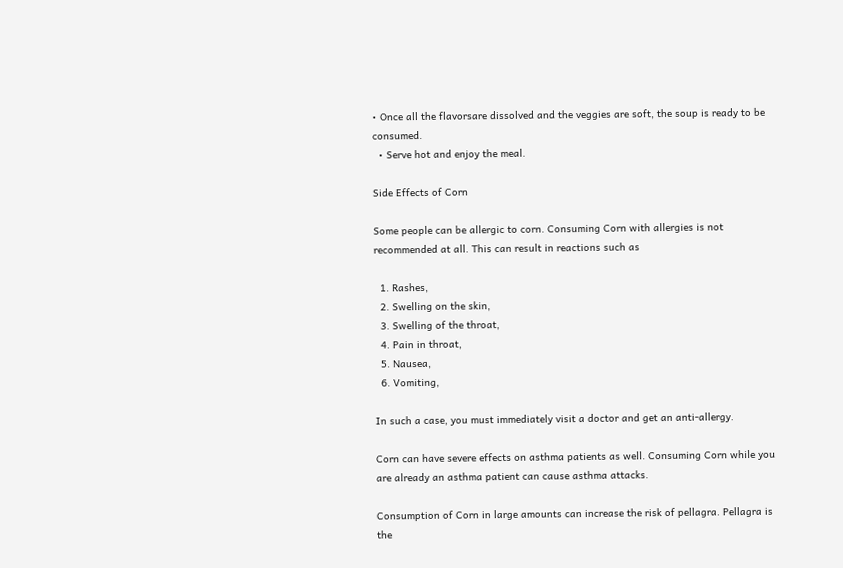• Once all the flavorsare dissolved and the veggies are soft, the soup is ready to be consumed.
  • Serve hot and enjoy the meal.

Side Effects of Corn

Some people can be allergic to corn. Consuming Corn with allergies is not recommended at all. This can result in reactions such as

  1. Rashes,
  2. Swelling on the skin,
  3. Swelling of the throat,
  4. Pain in throat,
  5. Nausea,
  6. Vomiting,

In such a case, you must immediately visit a doctor and get an anti-allergy.

Corn can have severe effects on asthma patients as well. Consuming Corn while you are already an asthma patient can cause asthma attacks.

Consumption of Corn in large amounts can increase the risk of pellagra. Pellagra is the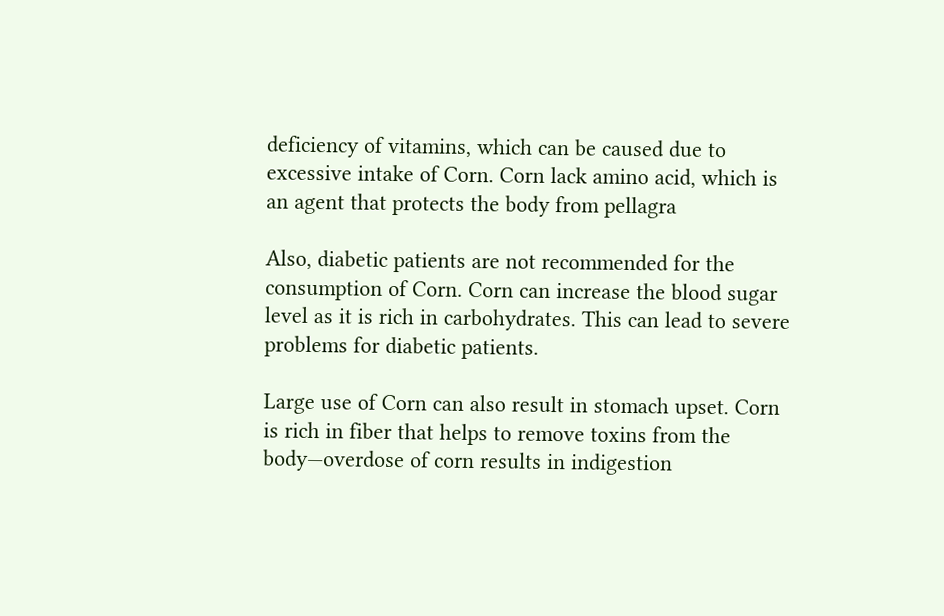deficiency of vitamins, which can be caused due to excessive intake of Corn. Corn lack amino acid, which is an agent that protects the body from pellagra

Also, diabetic patients are not recommended for the consumption of Corn. Corn can increase the blood sugar level as it is rich in carbohydrates. This can lead to severe problems for diabetic patients.

Large use of Corn can also result in stomach upset. Corn is rich in fiber that helps to remove toxins from the body—overdose of corn results in indigestion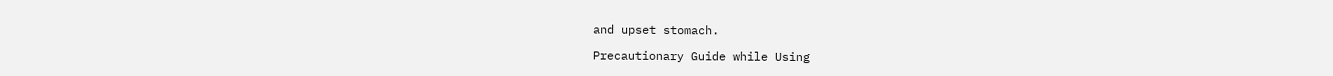and upset stomach.

Precautionary Guide while Using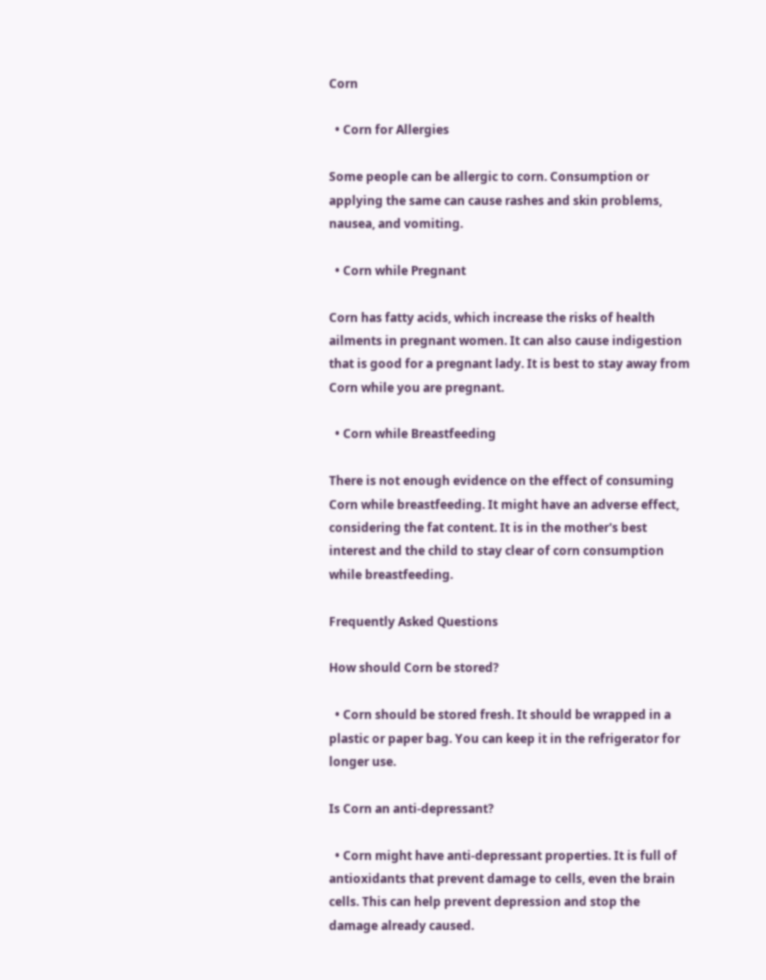Corn

  • Corn for Allergies

Some people can be allergic to corn. Consumption or applying the same can cause rashes and skin problems, nausea, and vomiting.

  • Corn while Pregnant

Corn has fatty acids, which increase the risks of health ailments in pregnant women. It can also cause indigestion that is good for a pregnant lady. It is best to stay away from Corn while you are pregnant.

  • Corn while Breastfeeding

There is not enough evidence on the effect of consuming Corn while breastfeeding. It might have an adverse effect, considering the fat content. It is in the mother's best interest and the child to stay clear of corn consumption while breastfeeding.

Frequently Asked Questions

How should Corn be stored?

  • Corn should be stored fresh. It should be wrapped in a plastic or paper bag. You can keep it in the refrigerator for longer use.

Is Corn an anti-depressant?

  • Corn might have anti-depressant properties. It is full of antioxidants that prevent damage to cells, even the brain cells. This can help prevent depression and stop the damage already caused.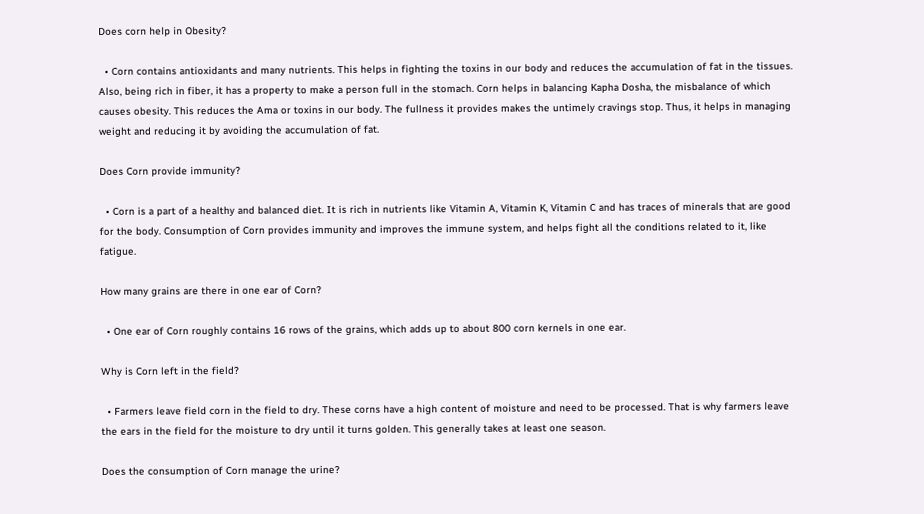Does corn help in Obesity?

  • Corn contains antioxidants and many nutrients. This helps in fighting the toxins in our body and reduces the accumulation of fat in the tissues. Also, being rich in fiber, it has a property to make a person full in the stomach. Corn helps in balancing Kapha Dosha, the misbalance of which causes obesity. This reduces the Ama or toxins in our body. The fullness it provides makes the untimely cravings stop. Thus, it helps in managing weight and reducing it by avoiding the accumulation of fat.

Does Corn provide immunity?

  • Corn is a part of a healthy and balanced diet. It is rich in nutrients like Vitamin A, Vitamin K, Vitamin C and has traces of minerals that are good for the body. Consumption of Corn provides immunity and improves the immune system, and helps fight all the conditions related to it, like fatigue.

How many grains are there in one ear of Corn?

  • One ear of Corn roughly contains 16 rows of the grains, which adds up to about 800 corn kernels in one ear.

Why is Corn left in the field?

  • Farmers leave field corn in the field to dry. These corns have a high content of moisture and need to be processed. That is why farmers leave the ears in the field for the moisture to dry until it turns golden. This generally takes at least one season.

Does the consumption of Corn manage the urine?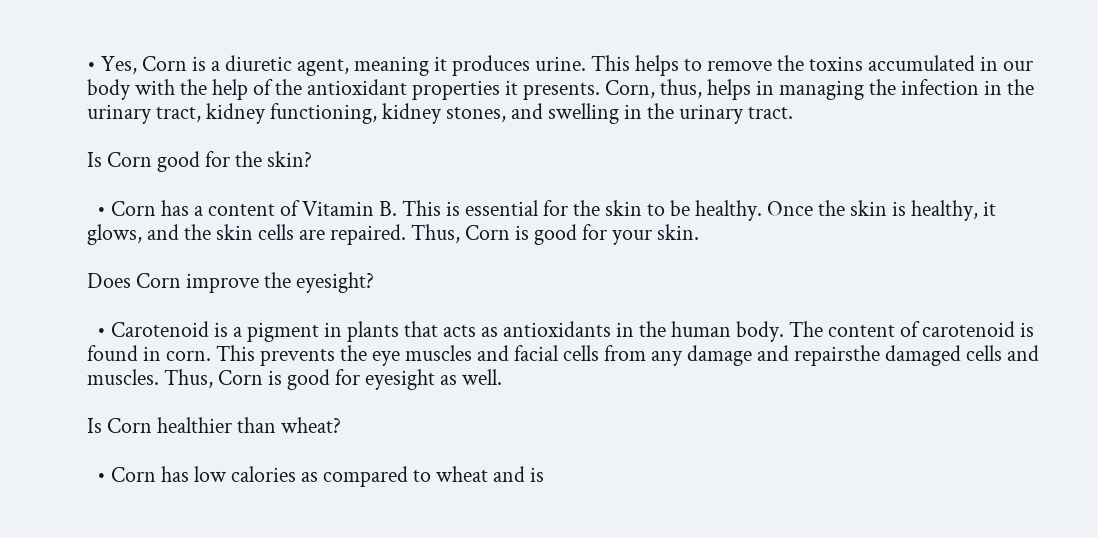• Yes, Corn is a diuretic agent, meaning it produces urine. This helps to remove the toxins accumulated in our body with the help of the antioxidant properties it presents. Corn, thus, helps in managing the infection in the urinary tract, kidney functioning, kidney stones, and swelling in the urinary tract.

Is Corn good for the skin?

  • Corn has a content of Vitamin B. This is essential for the skin to be healthy. Once the skin is healthy, it glows, and the skin cells are repaired. Thus, Corn is good for your skin.

Does Corn improve the eyesight?

  • Carotenoid is a pigment in plants that acts as antioxidants in the human body. The content of carotenoid is found in corn. This prevents the eye muscles and facial cells from any damage and repairsthe damaged cells and muscles. Thus, Corn is good for eyesight as well.

Is Corn healthier than wheat?

  • Corn has low calories as compared to wheat and is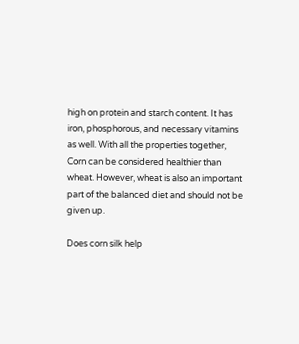high on protein and starch content. It has iron, phosphorous, and necessary vitamins as well. With all the properties together, Corn can be considered healthier than wheat. However, wheat is also an important part of the balanced diet and should not be given up.

Does corn silk help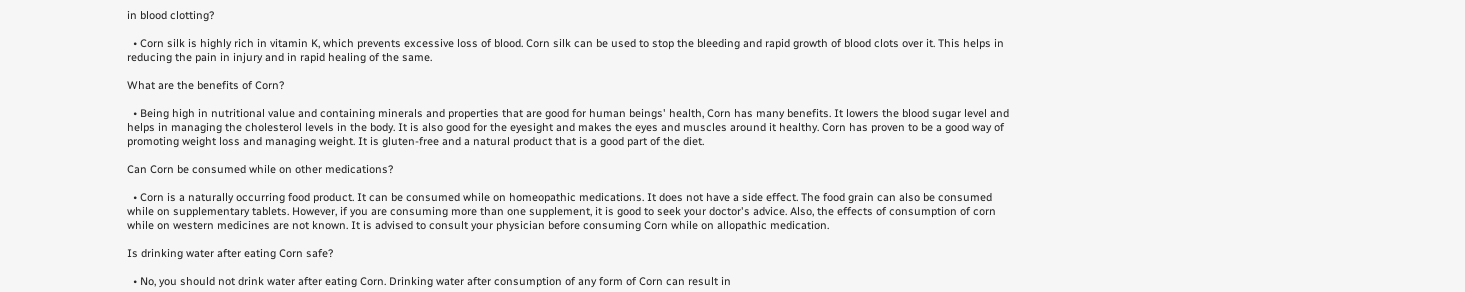in blood clotting?

  • Corn silk is highly rich in vitamin K, which prevents excessive loss of blood. Corn silk can be used to stop the bleeding and rapid growth of blood clots over it. This helps in reducing the pain in injury and in rapid healing of the same.

What are the benefits of Corn?

  • Being high in nutritional value and containing minerals and properties that are good for human beings' health, Corn has many benefits. It lowers the blood sugar level and helps in managing the cholesterol levels in the body. It is also good for the eyesight and makes the eyes and muscles around it healthy. Corn has proven to be a good way of promoting weight loss and managing weight. It is gluten-free and a natural product that is a good part of the diet.

Can Corn be consumed while on other medications?

  • Corn is a naturally occurring food product. It can be consumed while on homeopathic medications. It does not have a side effect. The food grain can also be consumed while on supplementary tablets. However, if you are consuming more than one supplement, it is good to seek your doctor's advice. Also, the effects of consumption of corn while on western medicines are not known. It is advised to consult your physician before consuming Corn while on allopathic medication.

Is drinking water after eating Corn safe?

  • No, you should not drink water after eating Corn. Drinking water after consumption of any form of Corn can result in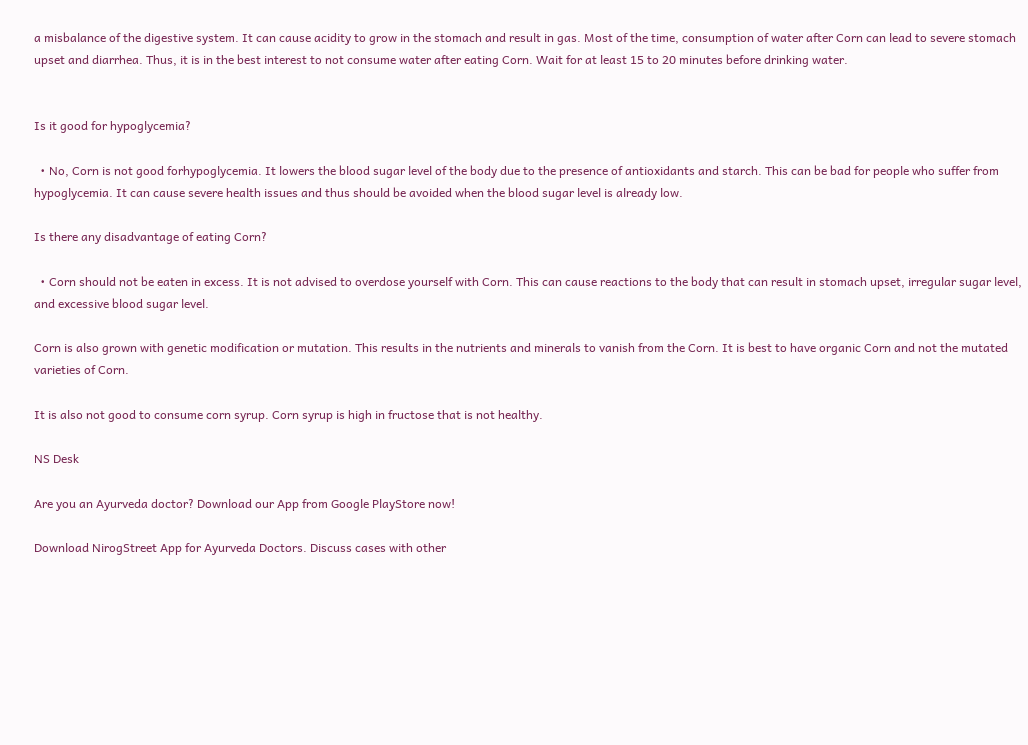a misbalance of the digestive system. It can cause acidity to grow in the stomach and result in gas. Most of the time, consumption of water after Corn can lead to severe stomach upset and diarrhea. Thus, it is in the best interest to not consume water after eating Corn. Wait for at least 15 to 20 minutes before drinking water.


Is it good for hypoglycemia?

  • No, Corn is not good forhypoglycemia. It lowers the blood sugar level of the body due to the presence of antioxidants and starch. This can be bad for people who suffer from hypoglycemia. It can cause severe health issues and thus should be avoided when the blood sugar level is already low.

Is there any disadvantage of eating Corn?

  • Corn should not be eaten in excess. It is not advised to overdose yourself with Corn. This can cause reactions to the body that can result in stomach upset, irregular sugar level, and excessive blood sugar level.

Corn is also grown with genetic modification or mutation. This results in the nutrients and minerals to vanish from the Corn. It is best to have organic Corn and not the mutated varieties of Corn.

It is also not good to consume corn syrup. Corn syrup is high in fructose that is not healthy.

NS Desk

Are you an Ayurveda doctor? Download our App from Google PlayStore now!

Download NirogStreet App for Ayurveda Doctors. Discuss cases with other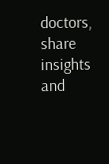doctors, share insights and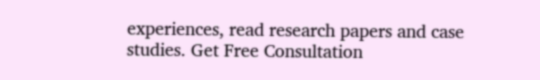experiences, read research papers and case studies. Get Free Consultation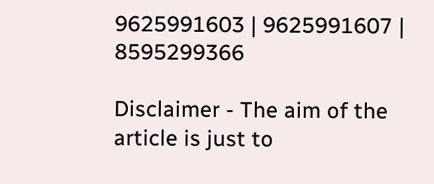9625991603 | 9625991607 | 8595299366

Disclaimer - The aim of the article is just to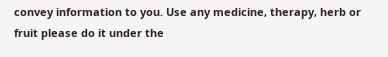convey information to you. Use any medicine, therapy, herb or fruit please do it under the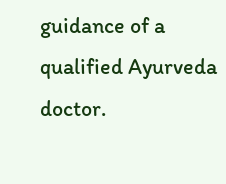guidance of a qualified Ayurveda doctor.